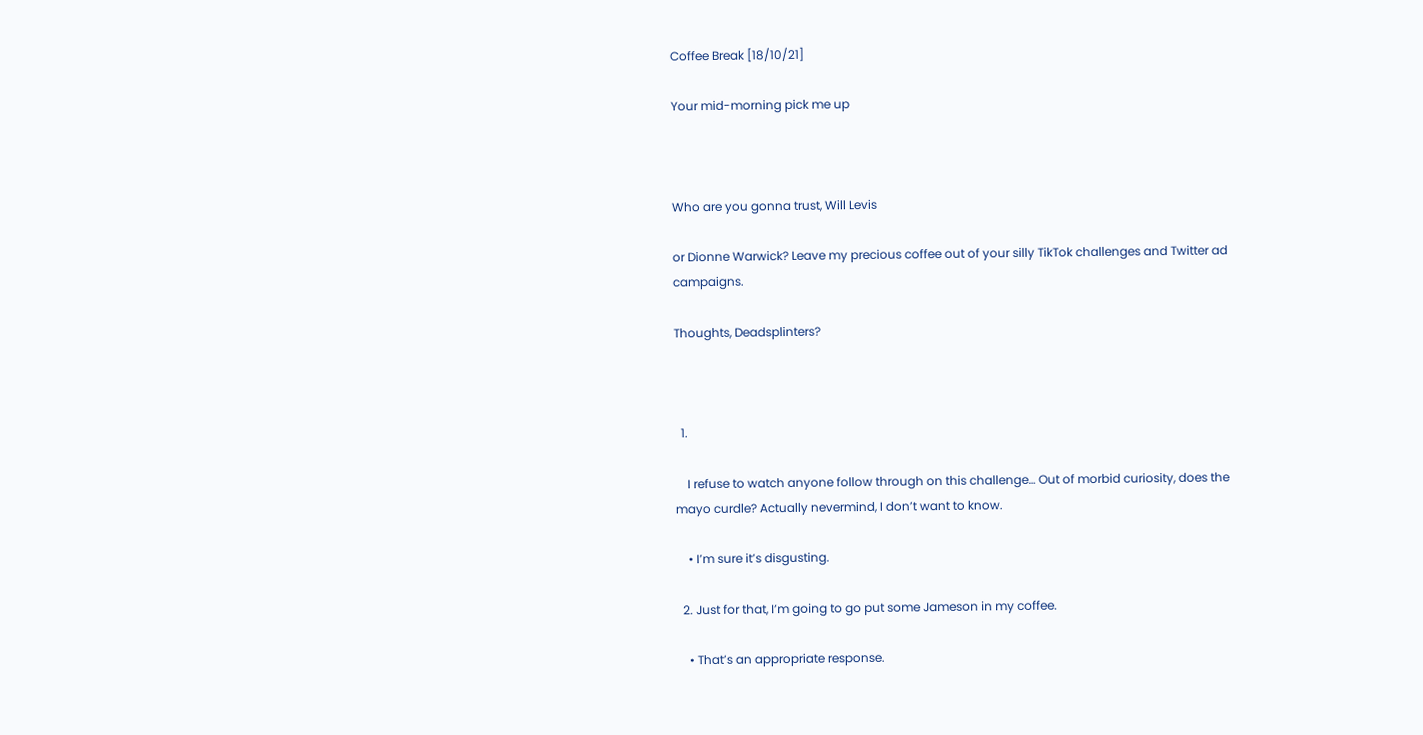Coffee Break [18/10/21]

Your mid-morning pick me up



Who are you gonna trust, Will Levis

or Dionne Warwick? Leave my precious coffee out of your silly TikTok challenges and Twitter ad campaigns.

Thoughts, Deadsplinters?



  1.

    I refuse to watch anyone follow through on this challenge… Out of morbid curiosity, does the mayo curdle? Actually nevermind, I don’t want to know.

    • I’m sure it’s disgusting.

  2. Just for that, I’m going to go put some Jameson in my coffee.

    • That’s an appropriate response.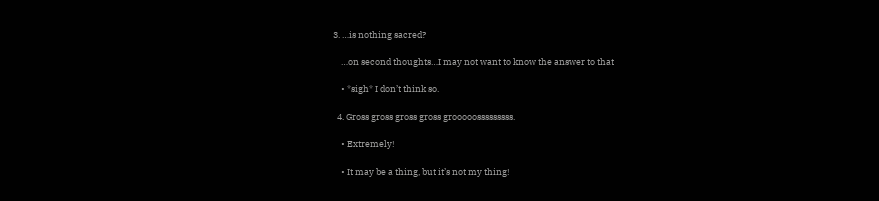3. …is nothing sacred?

    …on second thoughts…I may not want to know the answer to that

    • *sigh* I don’t think so.

  4. Gross gross gross gross grooooosssssssss.

    • Extremely!

    • It may be a thing, but it’s not my thing!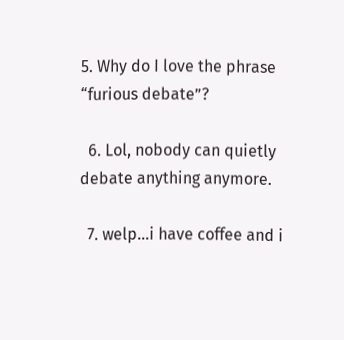5. Why do I love the phrase “furious debate”?

  6. Lol, nobody can quietly debate anything anymore.

  7. welp…i have coffee and i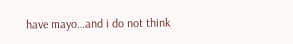have mayo…and i do not think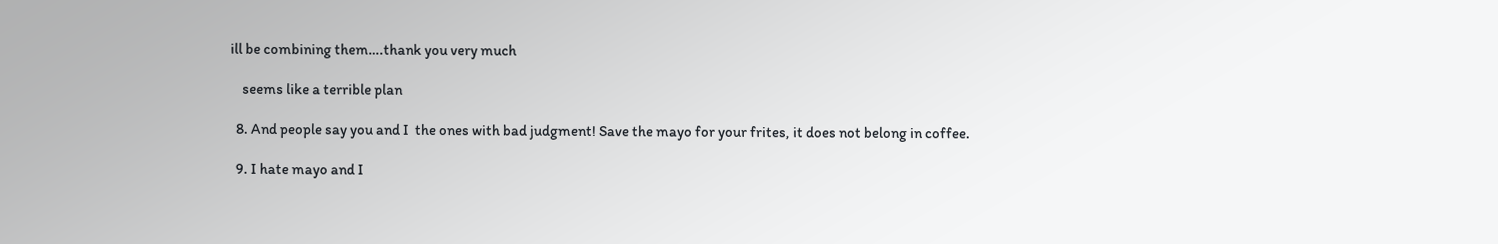ill be combining them….thank you very much

    seems like a terrible plan

  8. And people say you and I  the ones with bad judgment! Save the mayo for your frites, it does not belong in coffee.

  9. I hate mayo and I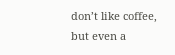don’t like coffee, but even a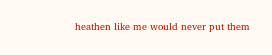heathen like me would never put them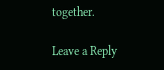together.

Leave a Reply